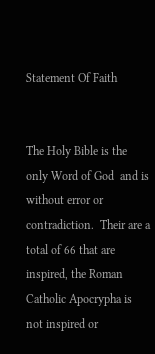Statement Of Faith


The Holy Bible is the only Word of God  and is without error or contradiction.  Their are a total of 66 that are inspired, the Roman Catholic Apocrypha is not inspired or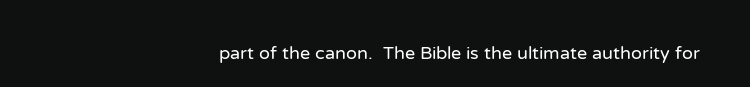part of the canon.  The Bible is the ultimate authority for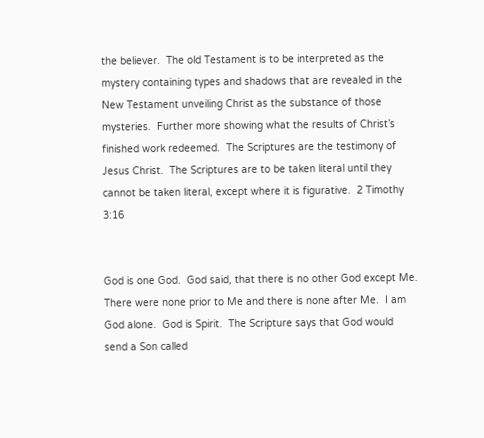the believer.  The old Testament is to be interpreted as the mystery containing types and shadows that are revealed in the New Testament unveiling Christ as the substance of those mysteries.  Further more showing what the results of Christ’s finished work redeemed.  The Scriptures are the testimony of Jesus Christ.  The Scriptures are to be taken literal until they cannot be taken literal, except where it is figurative.  2 Timothy 3:16


God is one God.  God said, that there is no other God except Me.  There were none prior to Me and there is none after Me.  I am God alone.  God is Spirit.  The Scripture says that God would send a Son called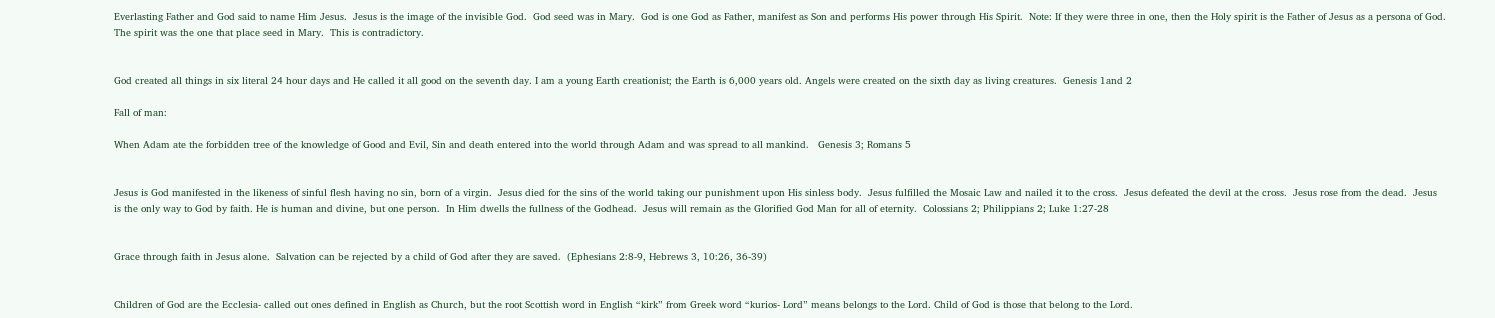Everlasting Father and God said to name Him Jesus.  Jesus is the image of the invisible God.  God seed was in Mary.  God is one God as Father, manifest as Son and performs His power through His Spirit.  Note: If they were three in one, then the Holy spirit is the Father of Jesus as a persona of God.  The spirit was the one that place seed in Mary.  This is contradictory.


God created all things in six literal 24 hour days and He called it all good on the seventh day. I am a young Earth creationist; the Earth is 6,000 years old. Angels were created on the sixth day as living creatures.  Genesis 1and 2

Fall of man:

When Adam ate the forbidden tree of the knowledge of Good and Evil, Sin and death entered into the world through Adam and was spread to all mankind.   Genesis 3; Romans 5


Jesus is God manifested in the likeness of sinful flesh having no sin, born of a virgin.  Jesus died for the sins of the world taking our punishment upon His sinless body.  Jesus fulfilled the Mosaic Law and nailed it to the cross.  Jesus defeated the devil at the cross.  Jesus rose from the dead.  Jesus is the only way to God by faith. He is human and divine, but one person.  In Him dwells the fullness of the Godhead.  Jesus will remain as the Glorified God Man for all of eternity.  Colossians 2; Philippians 2; Luke 1:27-28


Grace through faith in Jesus alone.  Salvation can be rejected by a child of God after they are saved.  (Ephesians 2:8-9, Hebrews 3, 10:26, 36-39)


Children of God are the Ecclesia- called out ones defined in English as Church, but the root Scottish word in English “kirk” from Greek word “kurios- Lord” means belongs to the Lord. Child of God is those that belong to the Lord.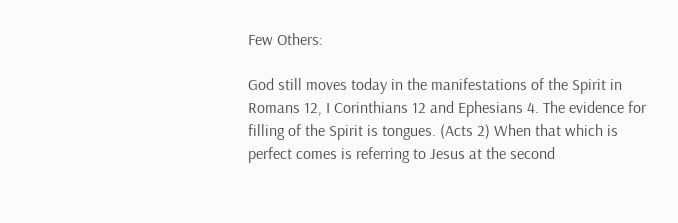Few Others:

God still moves today in the manifestations of the Spirit in Romans 12, I Corinthians 12 and Ephesians 4. The evidence for filling of the Spirit is tongues. (Acts 2) When that which is perfect comes is referring to Jesus at the second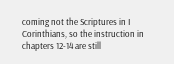coming not the Scriptures in I Corinthians, so the instruction in chapters 12-14 are still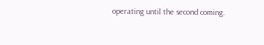operating until the second coming.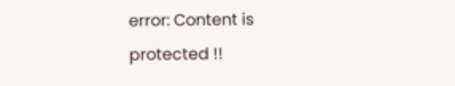error: Content is protected !!